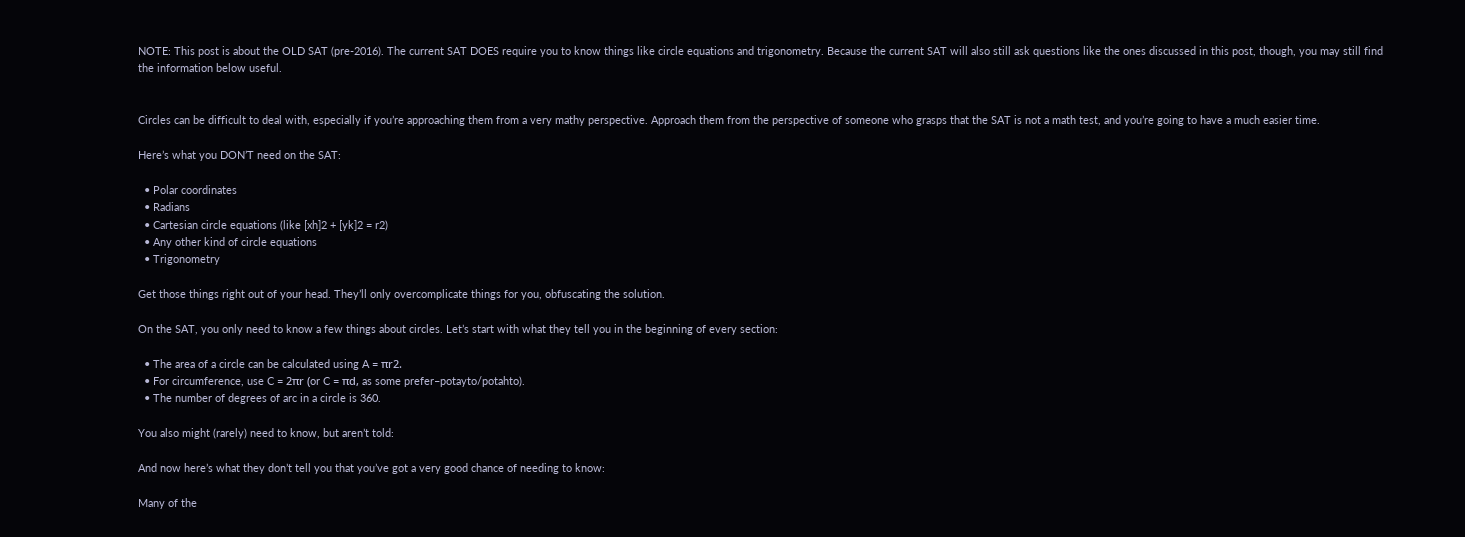NOTE: This post is about the OLD SAT (pre-2016). The current SAT DOES require you to know things like circle equations and trigonometry. Because the current SAT will also still ask questions like the ones discussed in this post, though, you may still find the information below useful.


Circles can be difficult to deal with, especially if you’re approaching them from a very mathy perspective. Approach them from the perspective of someone who grasps that the SAT is not a math test, and you’re going to have a much easier time.

Here’s what you DON’T need on the SAT:

  • Polar coordinates
  • Radians
  • Cartesian circle equations (like [xh]2 + [yk]2 = r2)
  • Any other kind of circle equations
  • Trigonometry

Get those things right out of your head. They’ll only overcomplicate things for you, obfuscating the solution.

On the SAT, you only need to know a few things about circles. Let’s start with what they tell you in the beginning of every section:

  • The area of a circle can be calculated using A = πr2.
  • For circumference, use C = 2πr (or C = πd, as some prefer–potayto/potahto).
  • The number of degrees of arc in a circle is 360.

You also might (rarely) need to know, but aren’t told:

And now here’s what they don’t tell you that you’ve got a very good chance of needing to know:

Many of the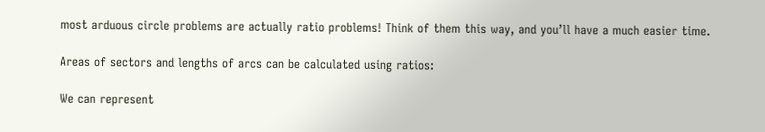most arduous circle problems are actually ratio problems! Think of them this way, and you’ll have a much easier time.

Areas of sectors and lengths of arcs can be calculated using ratios:

We can represent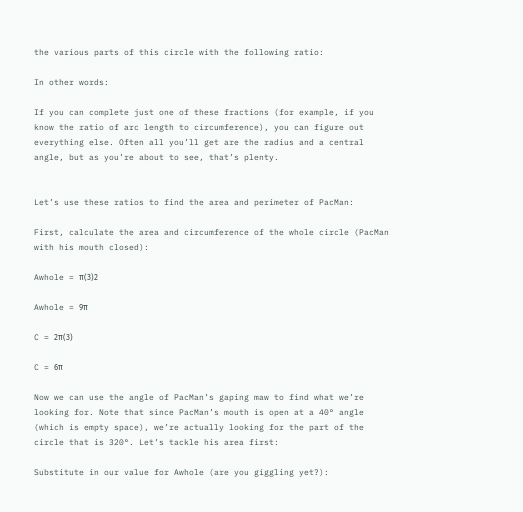the various parts of this circle with the following ratio:

In other words:

If you can complete just one of these fractions (for example, if you know the ratio of arc length to circumference), you can figure out everything else. Often all you’ll get are the radius and a central angle, but as you’re about to see, that’s plenty.


Let’s use these ratios to find the area and perimeter of PacMan:

First, calculate the area and circumference of the whole circle (PacMan with his mouth closed):

Awhole = π(3)2

Awhole = 9π

C = 2π(3)

C = 6π

Now we can use the angle of PacMan’s gaping maw to find what we’re looking for. Note that since PacMan’s mouth is open at a 40° angle (which is empty space), we’re actually looking for the part of the circle that is 320°. Let’s tackle his area first:

Substitute in our value for Awhole (are you giggling yet?):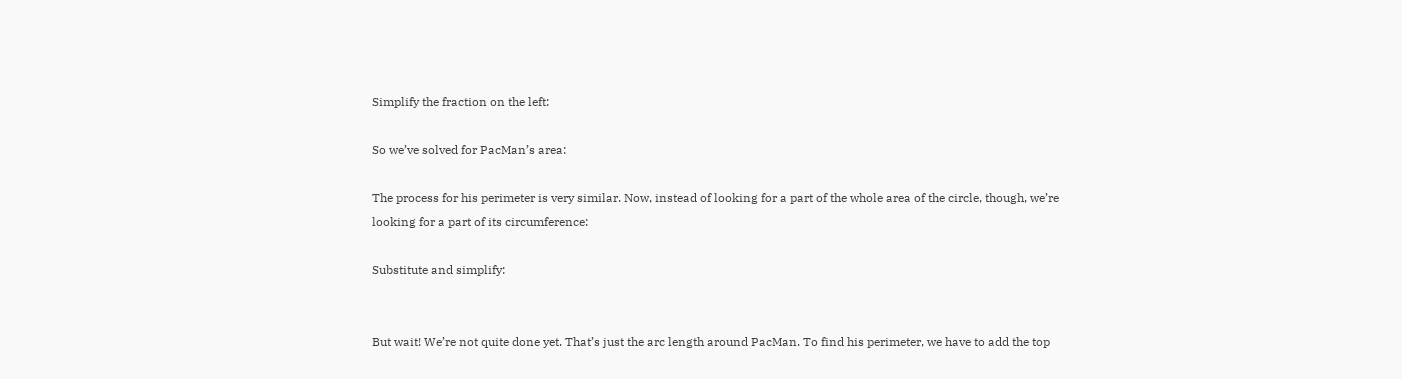Simplify the fraction on the left:

So we’ve solved for PacMan’s area:

The process for his perimeter is very similar. Now, instead of looking for a part of the whole area of the circle, though, we’re looking for a part of its circumference:

Substitute and simplify:


But wait! We’re not quite done yet. That’s just the arc length around PacMan. To find his perimeter, we have to add the top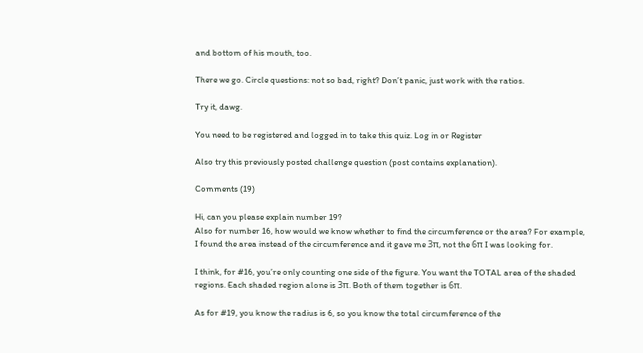and bottom of his mouth, too.

There we go. Circle questions: not so bad, right? Don’t panic, just work with the ratios.

Try it, dawg.

You need to be registered and logged in to take this quiz. Log in or Register

Also try this previously posted challenge question (post contains explanation).

Comments (19)

Hi, can you please explain number 19?
Also for number 16, how would we know whether to find the circumference or the area? For example, I found the area instead of the circumference and it gave me 3π, not the 6π I was looking for.

I think, for #16, you’re only counting one side of the figure. You want the TOTAL area of the shaded regions. Each shaded region alone is 3π. Both of them together is 6π.

As for #19, you know the radius is 6, so you know the total circumference of the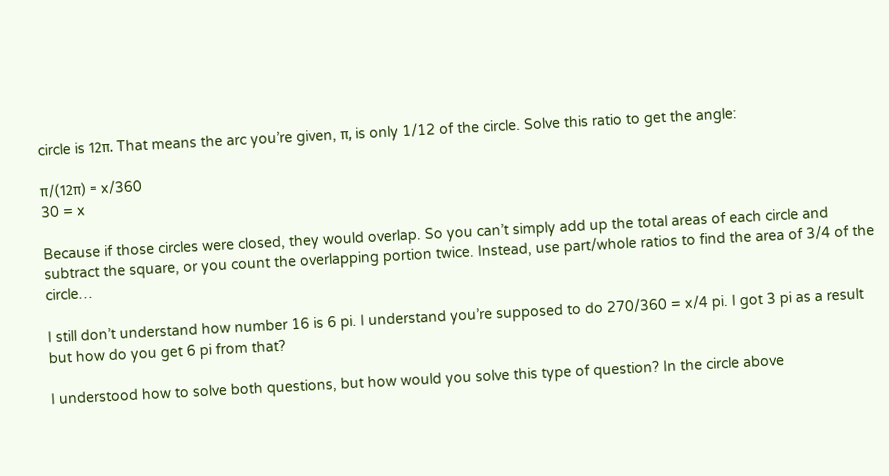circle is 12π. That means the arc you’re given, π, is only 1/12 of the circle. Solve this ratio to get the angle:

π/(12π) = x/360
30 = x

Because if those circles were closed, they would overlap. So you can’t simply add up the total areas of each circle and subtract the square, or you count the overlapping portion twice. Instead, use part/whole ratios to find the area of 3/4 of the circle…

I still don’t understand how number 16 is 6 pi. I understand you’re supposed to do 270/360 = x/4 pi. I got 3 pi as a result but how do you get 6 pi from that?

I understood how to solve both questions, but how would you solve this type of question? In the circle above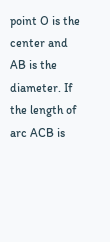point O is the center and AB is the diameter. If the length of arc ACB is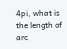4pi, what is the length of arc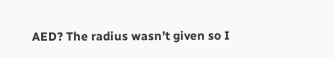AED? The radius wasn’t given so I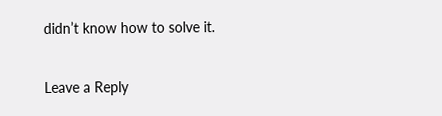didn’t know how to solve it.

Leave a Reply